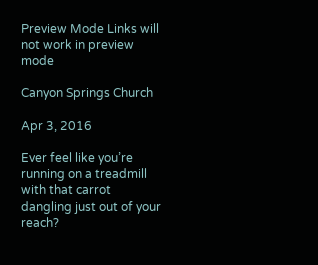Preview Mode Links will not work in preview mode

Canyon Springs Church

Apr 3, 2016

Ever feel like you’re running on a treadmill with that carrot dangling just out of your reach?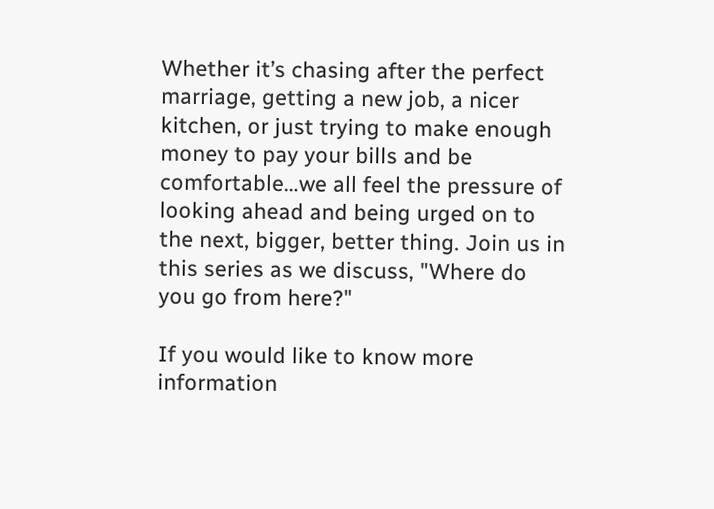Whether it’s chasing after the perfect marriage, getting a new job, a nicer kitchen, or just trying to make enough money to pay your bills and be comfortable…we all feel the pressure of looking ahead and being urged on to the next, bigger, better thing. Join us in this series as we discuss, "Where do you go from here?"

If you would like to know more information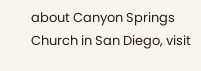about Canyon Springs Church in San Diego, visit